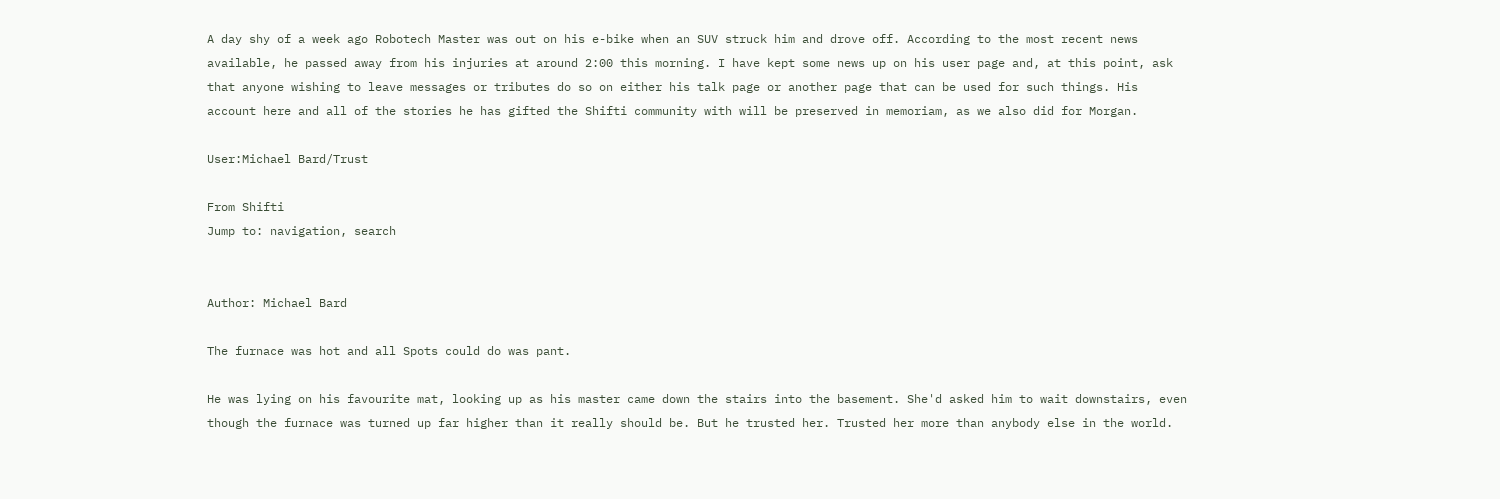A day shy of a week ago Robotech Master was out on his e-bike when an SUV struck him and drove off. According to the most recent news available, he passed away from his injuries at around 2:00 this morning. I have kept some news up on his user page and, at this point, ask that anyone wishing to leave messages or tributes do so on either his talk page or another page that can be used for such things. His account here and all of the stories he has gifted the Shifti community with will be preserved in memoriam, as we also did for Morgan.

User:Michael Bard/Trust

From Shifti
Jump to: navigation, search


Author: Michael Bard

The furnace was hot and all Spots could do was pant.

He was lying on his favourite mat, looking up as his master came down the stairs into the basement. She'd asked him to wait downstairs, even though the furnace was turned up far higher than it really should be. But he trusted her. Trusted her more than anybody else in the world.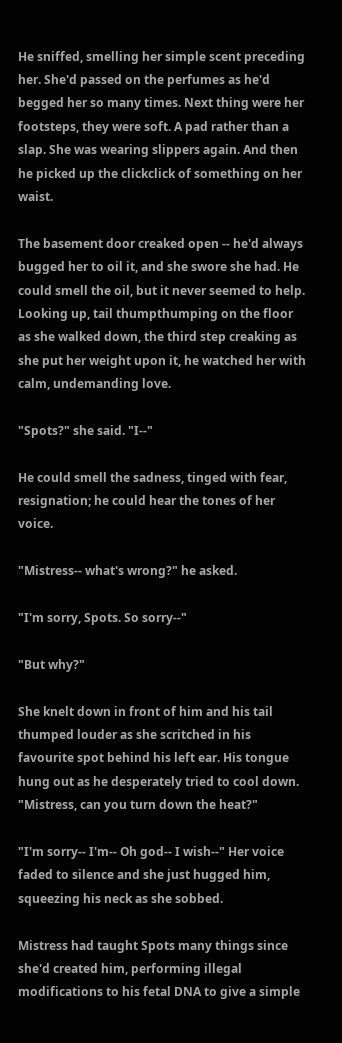He sniffed, smelling her simple scent preceding her. She'd passed on the perfumes as he'd begged her so many times. Next thing were her footsteps, they were soft. A pad rather than a slap. She was wearing slippers again. And then he picked up the clickclick of something on her waist.

The basement door creaked open -- he'd always bugged her to oil it, and she swore she had. He could smell the oil, but it never seemed to help. Looking up, tail thumpthumping on the floor as she walked down, the third step creaking as she put her weight upon it, he watched her with calm, undemanding love.

"Spots?" she said. "I--"

He could smell the sadness, tinged with fear, resignation; he could hear the tones of her voice.

"Mistress-- what's wrong?" he asked.

"I'm sorry, Spots. So sorry--"

"But why?"

She knelt down in front of him and his tail thumped louder as she scritched in his favourite spot behind his left ear. His tongue hung out as he desperately tried to cool down. "Mistress, can you turn down the heat?"

"I'm sorry-- I'm-- Oh god-- I wish--" Her voice faded to silence and she just hugged him, squeezing his neck as she sobbed.

Mistress had taught Spots many things since she'd created him, performing illegal modifications to his fetal DNA to give a simple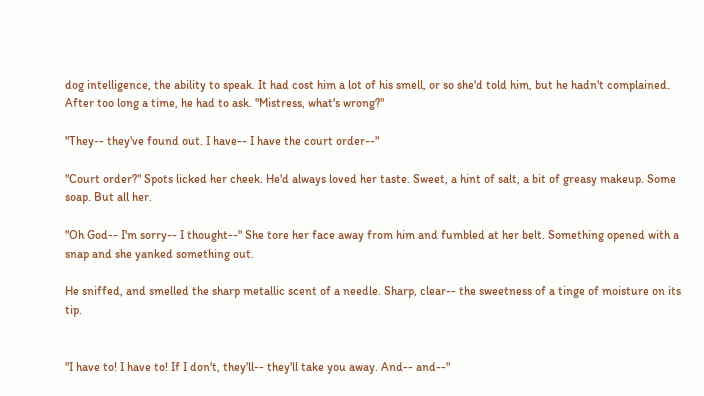dog intelligence, the ability to speak. It had cost him a lot of his smell, or so she'd told him, but he hadn't complained. After too long a time, he had to ask. "Mistress, what's wrong?"

"They-- they've found out. I have-- I have the court order--"

"Court order?" Spots licked her cheek. He'd always loved her taste. Sweet, a hint of salt, a bit of greasy makeup. Some soap. But all her.

"Oh God-- I'm sorry-- I thought--" She tore her face away from him and fumbled at her belt. Something opened with a snap and she yanked something out.

He sniffed, and smelled the sharp metallic scent of a needle. Sharp, clear-- the sweetness of a tinge of moisture on its tip.


"I have to! I have to! If I don't, they'll-- they'll take you away. And-- and--"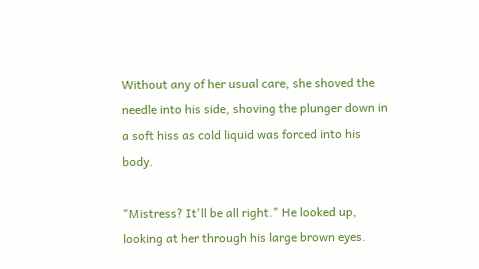Without any of her usual care, she shoved the needle into his side, shoving the plunger down in a soft hiss as cold liquid was forced into his body.

"Mistress? It'll be all right." He looked up, looking at her through his large brown eyes.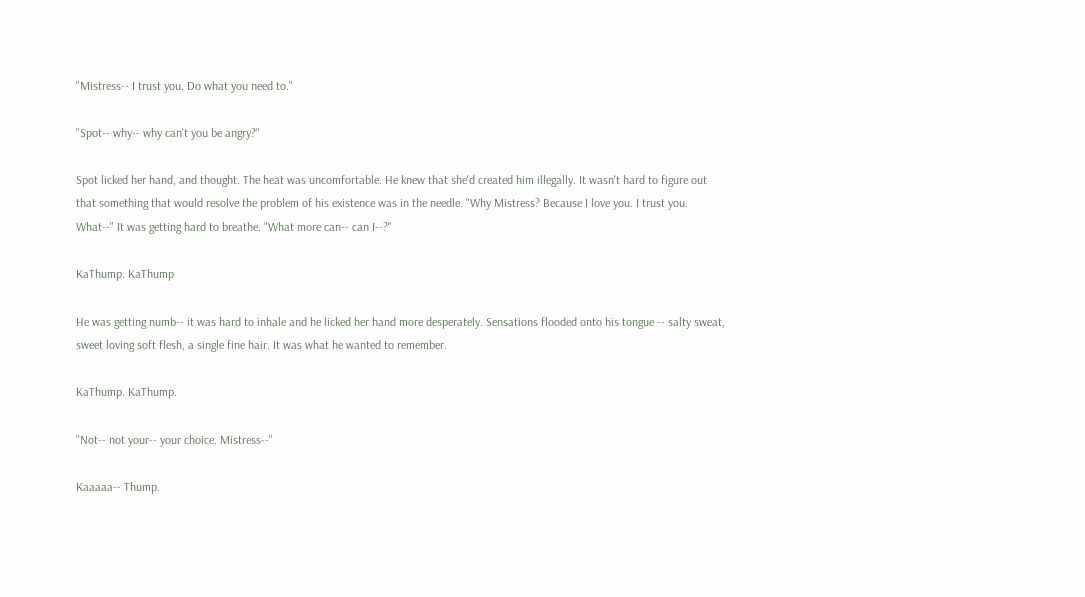"Mistress-- I trust you. Do what you need to."

"Spot-- why-- why can't you be angry?"

Spot licked her hand, and thought. The heat was uncomfortable. He knew that she'd created him illegally. It wasn't hard to figure out that something that would resolve the problem of his existence was in the needle. "Why Mistress? Because I love you. I trust you. What--" It was getting hard to breathe. "What more can-- can I--?"

KaThump. KaThump

He was getting numb-- it was hard to inhale and he licked her hand more desperately. Sensations flooded onto his tongue -- salty sweat, sweet loving soft flesh, a single fine hair. It was what he wanted to remember.

KaThump. KaThump.

"Not-- not your-- your choice. Mistress--"

Kaaaaa-- Thump.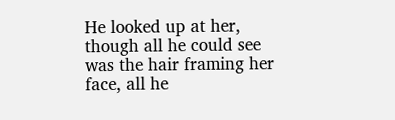He looked up at her, though all he could see was the hair framing her face, all he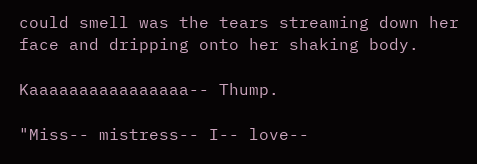could smell was the tears streaming down her face and dripping onto her shaking body.

Kaaaaaaaaaaaaaaaa-- Thump.

"Miss-- mistress-- I-- love--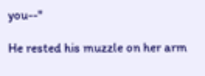you--"

He rested his muzzle on her arm